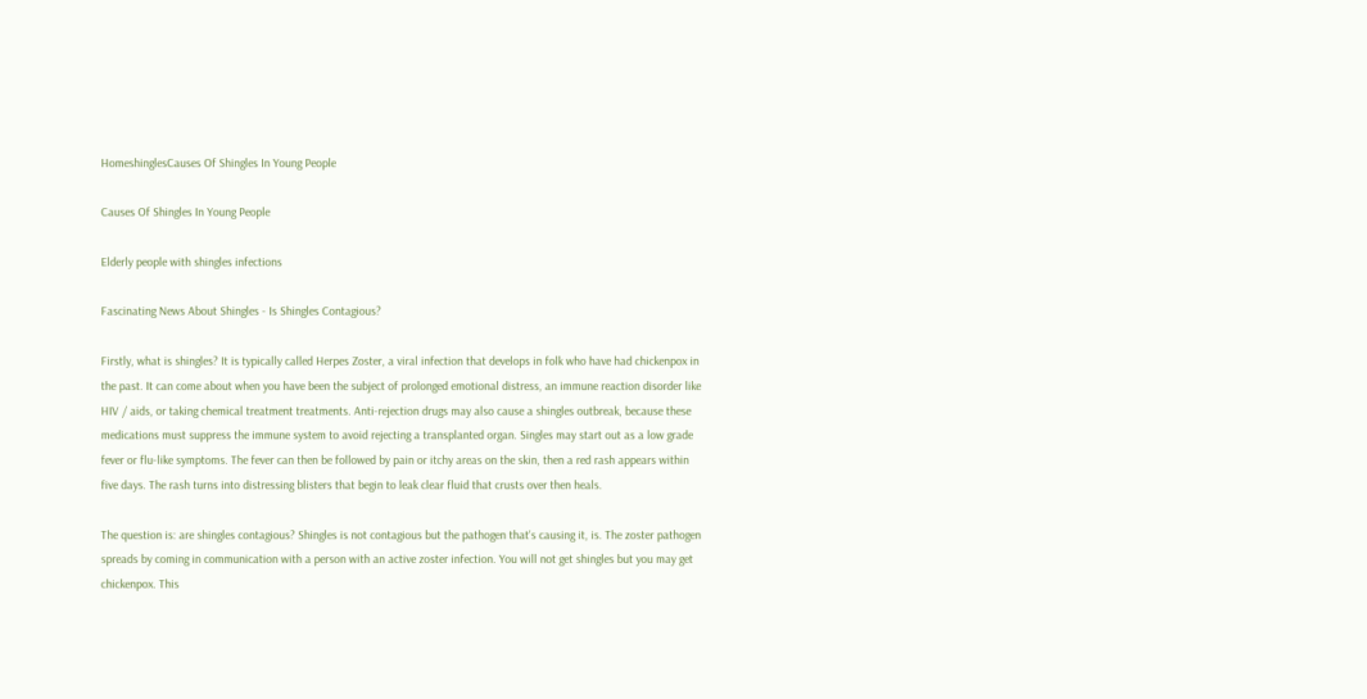HomeshinglesCauses Of Shingles In Young People

Causes Of Shingles In Young People

Elderly people with shingles infections

Fascinating News About Shingles - Is Shingles Contagious?

Firstly, what is shingles? It is typically called Herpes Zoster, a viral infection that develops in folk who have had chickenpox in the past. It can come about when you have been the subject of prolonged emotional distress, an immune reaction disorder like HIV / aids, or taking chemical treatment treatments. Anti-rejection drugs may also cause a shingles outbreak, because these medications must suppress the immune system to avoid rejecting a transplanted organ. Singles may start out as a low grade fever or flu-like symptoms. The fever can then be followed by pain or itchy areas on the skin, then a red rash appears within five days. The rash turns into distressing blisters that begin to leak clear fluid that crusts over then heals.

The question is: are shingles contagious? Shingles is not contagious but the pathogen that's causing it, is. The zoster pathogen spreads by coming in communication with a person with an active zoster infection. You will not get shingles but you may get chickenpox. This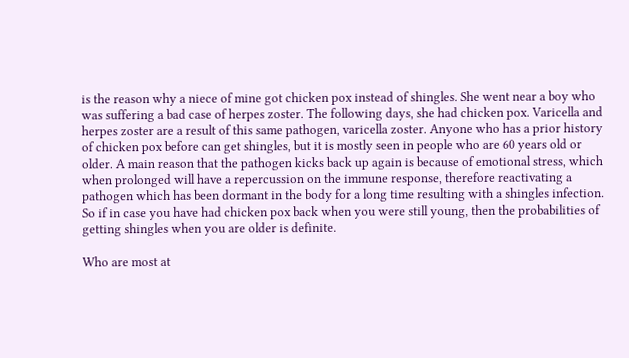is the reason why a niece of mine got chicken pox instead of shingles. She went near a boy who was suffering a bad case of herpes zoster. The following days, she had chicken pox. Varicella and herpes zoster are a result of this same pathogen, varicella zoster. Anyone who has a prior history of chicken pox before can get shingles, but it is mostly seen in people who are 60 years old or older. A main reason that the pathogen kicks back up again is because of emotional stress, which when prolonged will have a repercussion on the immune response, therefore reactivating a pathogen which has been dormant in the body for a long time resulting with a shingles infection. So if in case you have had chicken pox back when you were still young, then the probabilities of getting shingles when you are older is definite.

Who are most at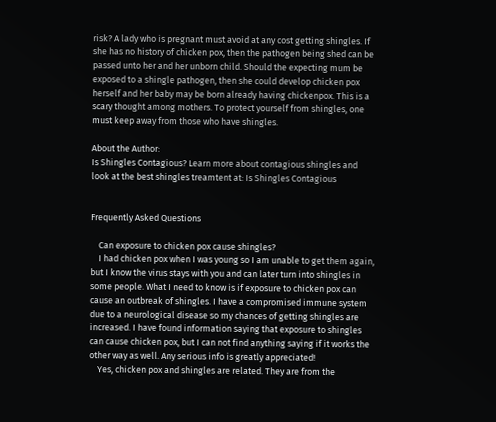risk? A lady who is pregnant must avoid at any cost getting shingles. If she has no history of chicken pox, then the pathogen being shed can be passed unto her and her unborn child. Should the expecting mum be exposed to a shingle pathogen, then she could develop chicken pox herself and her baby may be born already having chickenpox. This is a scary thought among mothers. To protect yourself from shingles, one must keep away from those who have shingles.

About the Author:
Is Shingles Contagious? Learn more about contagious shingles and look at the best shingles treamtent at: Is Shingles Contagious


Frequently Asked Questions

    Can exposure to chicken pox cause shingles?
    I had chicken pox when I was young so I am unable to get them again, but I know the virus stays with you and can later turn into shingles in some people. What I need to know is if exposure to chicken pox can cause an outbreak of shingles. I have a compromised immune system due to a neurological disease so my chances of getting shingles are increased. I have found information saying that exposure to shingles can cause chicken pox, but I can not find anything saying if it works the other way as well. Any serious info is greatly appreciated!
    Yes, chicken pox and shingles are related. They are from the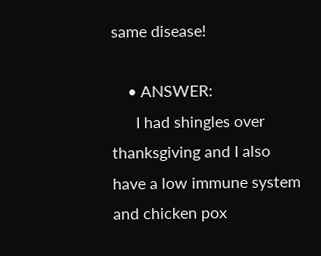same disease!

    • ANSWER:
      I had shingles over thanksgiving and I also have a low immune system and chicken pox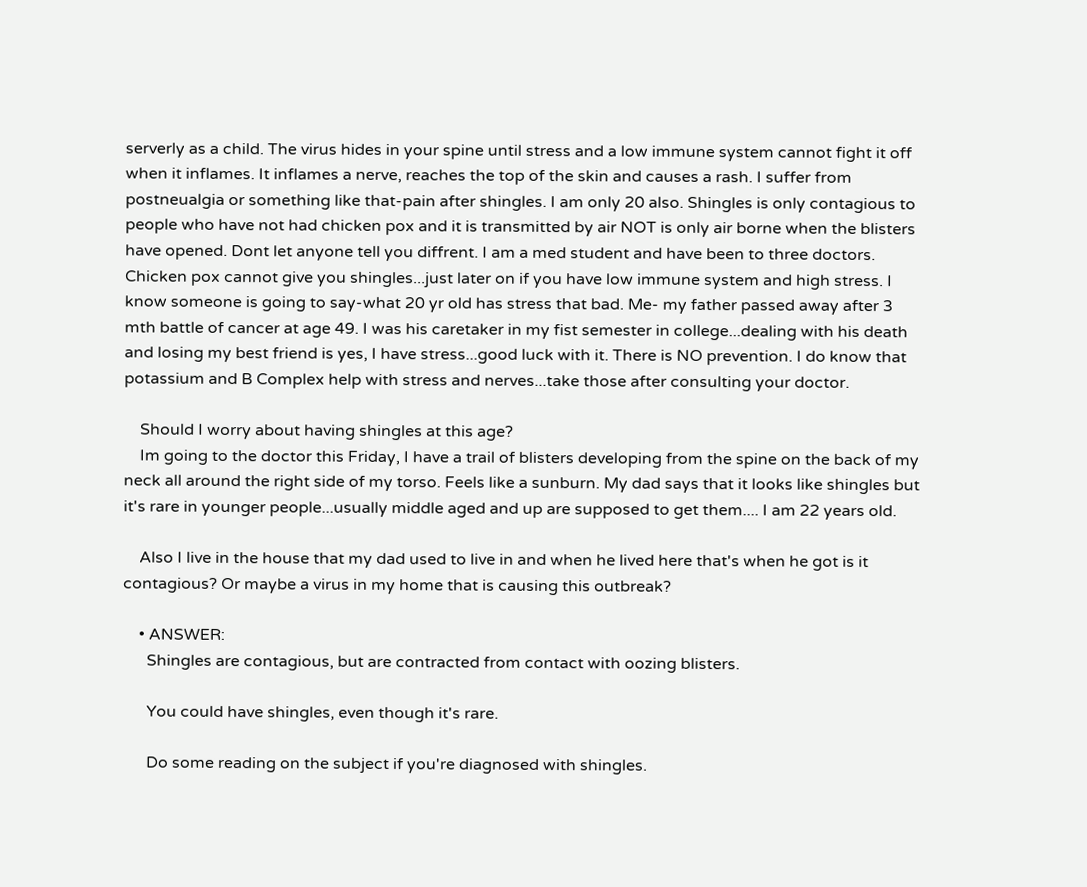serverly as a child. The virus hides in your spine until stress and a low immune system cannot fight it off when it inflames. It inflames a nerve, reaches the top of the skin and causes a rash. I suffer from postneualgia or something like that-pain after shingles. I am only 20 also. Shingles is only contagious to people who have not had chicken pox and it is transmitted by air NOT is only air borne when the blisters have opened. Dont let anyone tell you diffrent. I am a med student and have been to three doctors. Chicken pox cannot give you shingles...just later on if you have low immune system and high stress. I know someone is going to say-what 20 yr old has stress that bad. Me- my father passed away after 3 mth battle of cancer at age 49. I was his caretaker in my fist semester in college...dealing with his death and losing my best friend is yes, I have stress...good luck with it. There is NO prevention. I do know that potassium and B Complex help with stress and nerves...take those after consulting your doctor.

    Should I worry about having shingles at this age?
    Im going to the doctor this Friday, I have a trail of blisters developing from the spine on the back of my neck all around the right side of my torso. Feels like a sunburn. My dad says that it looks like shingles but it's rare in younger people...usually middle aged and up are supposed to get them.... I am 22 years old.

    Also I live in the house that my dad used to live in and when he lived here that's when he got is it contagious? Or maybe a virus in my home that is causing this outbreak?

    • ANSWER:
      Shingles are contagious, but are contracted from contact with oozing blisters.

      You could have shingles, even though it's rare.

      Do some reading on the subject if you're diagnosed with shingles.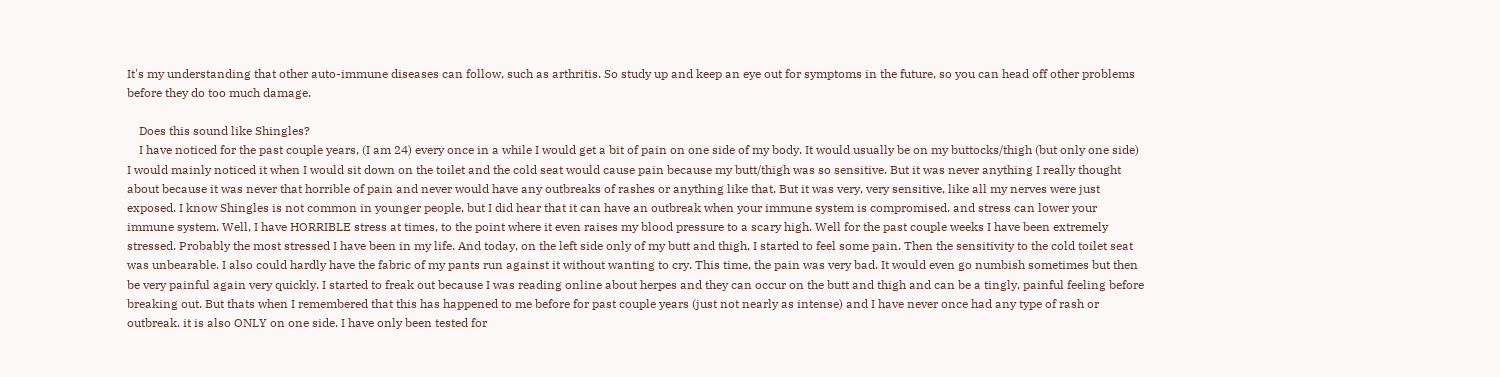It's my understanding that other auto-immune diseases can follow, such as arthritis. So study up and keep an eye out for symptoms in the future, so you can head off other problems before they do too much damage.

    Does this sound like Shingles?
    I have noticed for the past couple years, (I am 24) every once in a while I would get a bit of pain on one side of my body. It would usually be on my buttocks/thigh (but only one side) I would mainly noticed it when I would sit down on the toilet and the cold seat would cause pain because my butt/thigh was so sensitive. But it was never anything I really thought about because it was never that horrible of pain and never would have any outbreaks of rashes or anything like that. But it was very, very sensitive, like all my nerves were just exposed. I know Shingles is not common in younger people, but I did hear that it can have an outbreak when your immune system is compromised. and stress can lower your immune system. Well, I have HORRIBLE stress at times, to the point where it even raises my blood pressure to a scary high. Well for the past couple weeks I have been extremely stressed. Probably the most stressed I have been in my life. And today, on the left side only of my butt and thigh, I started to feel some pain. Then the sensitivity to the cold toilet seat was unbearable. I also could hardly have the fabric of my pants run against it without wanting to cry. This time, the pain was very bad. It would even go numbish sometimes but then be very painful again very quickly. I started to freak out because I was reading online about herpes and they can occur on the butt and thigh and can be a tingly, painful feeling before breaking out. But thats when I remembered that this has happened to me before for past couple years (just not nearly as intense) and I have never once had any type of rash or outbreak. it is also ONLY on one side. I have only been tested for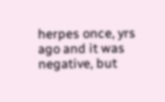herpes once, yrs ago and it was negative, but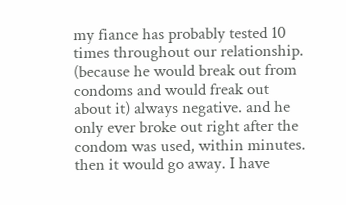my fiance has probably tested 10 times throughout our relationship. (because he would break out from condoms and would freak out about it) always negative. and he only ever broke out right after the condom was used, within minutes. then it would go away. I have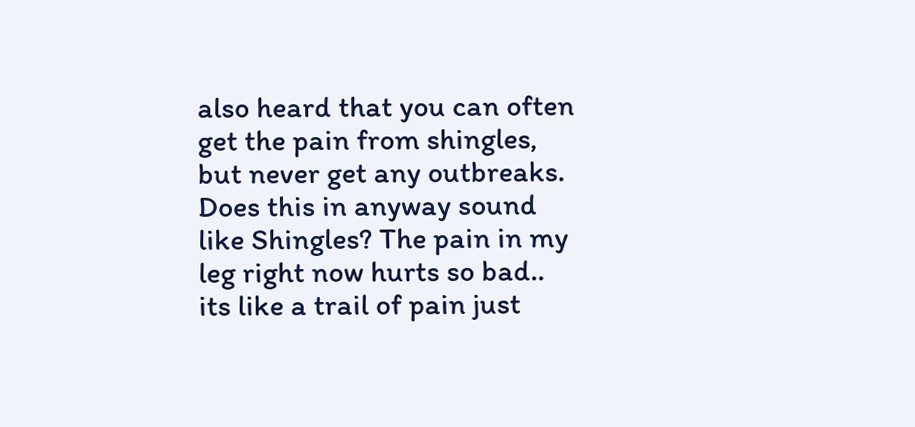also heard that you can often get the pain from shingles, but never get any outbreaks. Does this in anyway sound like Shingles? The pain in my leg right now hurts so bad.. its like a trail of pain just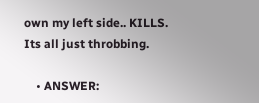own my left side.. KILLS. Its all just throbbing.

    • ANSWER: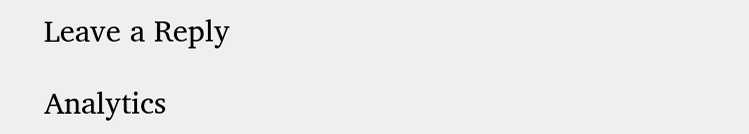Leave a Reply

Analytics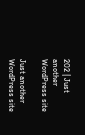202 | Just another WordPress site

Just another WordPress site